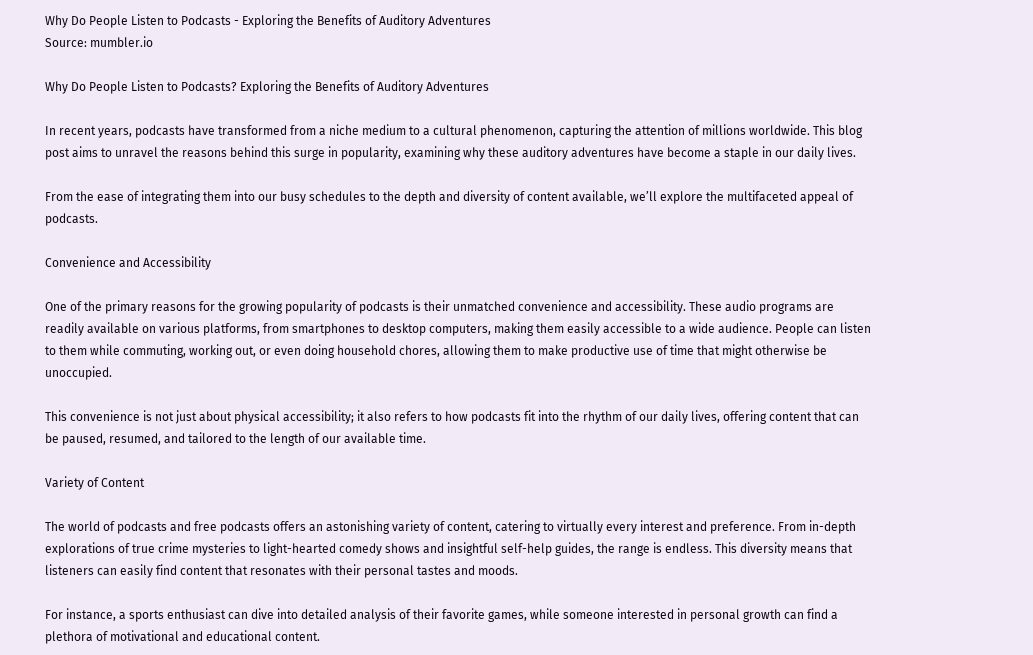Why Do People Listen to Podcasts - Exploring the Benefits of Auditory Adventures
Source: mumbler.io

Why Do People Listen to Podcasts? Exploring the Benefits of Auditory Adventures

In recent years, podcasts have transformed from a niche medium to a cultural phenomenon, capturing the attention of millions worldwide. This blog post aims to unravel the reasons behind this surge in popularity, examining why these auditory adventures have become a staple in our daily lives.

From the ease of integrating them into our busy schedules to the depth and diversity of content available, we’ll explore the multifaceted appeal of podcasts.

Convenience and Accessibility

One of the primary reasons for the growing popularity of podcasts is their unmatched convenience and accessibility. These audio programs are readily available on various platforms, from smartphones to desktop computers, making them easily accessible to a wide audience. People can listen to them while commuting, working out, or even doing household chores, allowing them to make productive use of time that might otherwise be unoccupied.

This convenience is not just about physical accessibility; it also refers to how podcasts fit into the rhythm of our daily lives, offering content that can be paused, resumed, and tailored to the length of our available time.

Variety of Content

The world of podcasts and free podcasts offers an astonishing variety of content, catering to virtually every interest and preference. From in-depth explorations of true crime mysteries to light-hearted comedy shows and insightful self-help guides, the range is endless. This diversity means that listeners can easily find content that resonates with their personal tastes and moods.

For instance, a sports enthusiast can dive into detailed analysis of their favorite games, while someone interested in personal growth can find a plethora of motivational and educational content.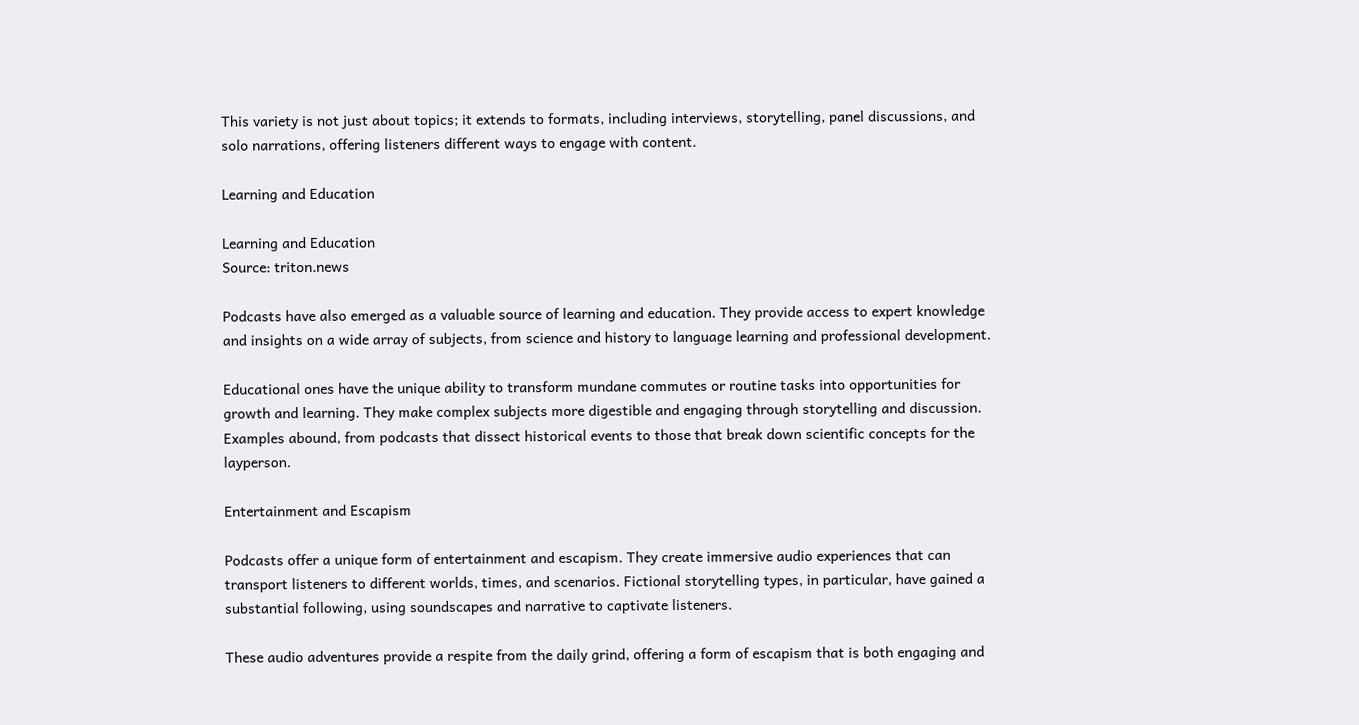This variety is not just about topics; it extends to formats, including interviews, storytelling, panel discussions, and solo narrations, offering listeners different ways to engage with content.

Learning and Education

Learning and Education
Source: triton.news

Podcasts have also emerged as a valuable source of learning and education. They provide access to expert knowledge and insights on a wide array of subjects, from science and history to language learning and professional development.

Educational ones have the unique ability to transform mundane commutes or routine tasks into opportunities for growth and learning. They make complex subjects more digestible and engaging through storytelling and discussion. Examples abound, from podcasts that dissect historical events to those that break down scientific concepts for the layperson.

Entertainment and Escapism

Podcasts offer a unique form of entertainment and escapism. They create immersive audio experiences that can transport listeners to different worlds, times, and scenarios. Fictional storytelling types, in particular, have gained a substantial following, using soundscapes and narrative to captivate listeners.

These audio adventures provide a respite from the daily grind, offering a form of escapism that is both engaging and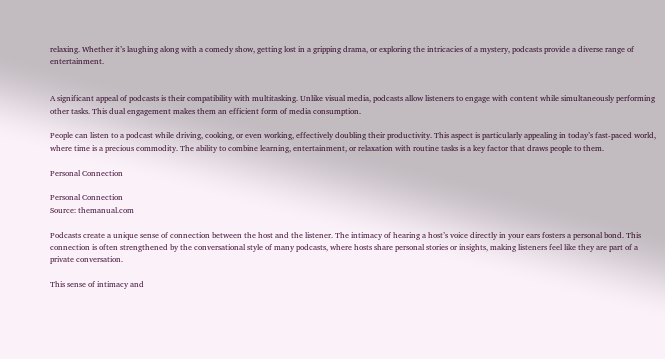relaxing. Whether it’s laughing along with a comedy show, getting lost in a gripping drama, or exploring the intricacies of a mystery, podcasts provide a diverse range of entertainment.


A significant appeal of podcasts is their compatibility with multitasking. Unlike visual media, podcasts allow listeners to engage with content while simultaneously performing other tasks. This dual engagement makes them an efficient form of media consumption.

People can listen to a podcast while driving, cooking, or even working, effectively doubling their productivity. This aspect is particularly appealing in today’s fast-paced world, where time is a precious commodity. The ability to combine learning, entertainment, or relaxation with routine tasks is a key factor that draws people to them.

Personal Connection

Personal Connection
Source: themanual.com

Podcasts create a unique sense of connection between the host and the listener. The intimacy of hearing a host’s voice directly in your ears fosters a personal bond. This connection is often strengthened by the conversational style of many podcasts, where hosts share personal stories or insights, making listeners feel like they are part of a private conversation.

This sense of intimacy and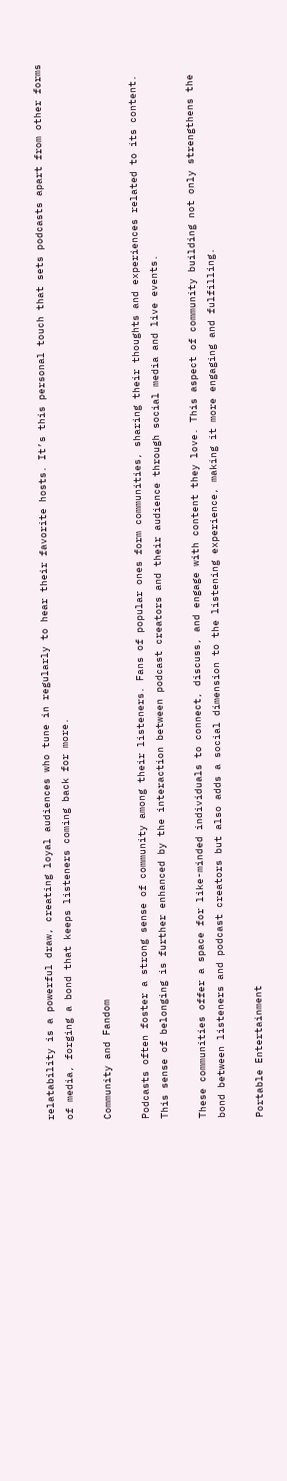relatability is a powerful draw, creating loyal audiences who tune in regularly to hear their favorite hosts. It’s this personal touch that sets podcasts apart from other forms of media, forging a bond that keeps listeners coming back for more.

Community and Fandom

Podcasts often foster a strong sense of community among their listeners. Fans of popular ones form communities, sharing their thoughts and experiences related to its content. This sense of belonging is further enhanced by the interaction between podcast creators and their audience through social media and live events.

These communities offer a space for like-minded individuals to connect, discuss, and engage with content they love. This aspect of community building not only strengthens the bond between listeners and podcast creators but also adds a social dimension to the listening experience, making it more engaging and fulfilling.

Portable Entertainment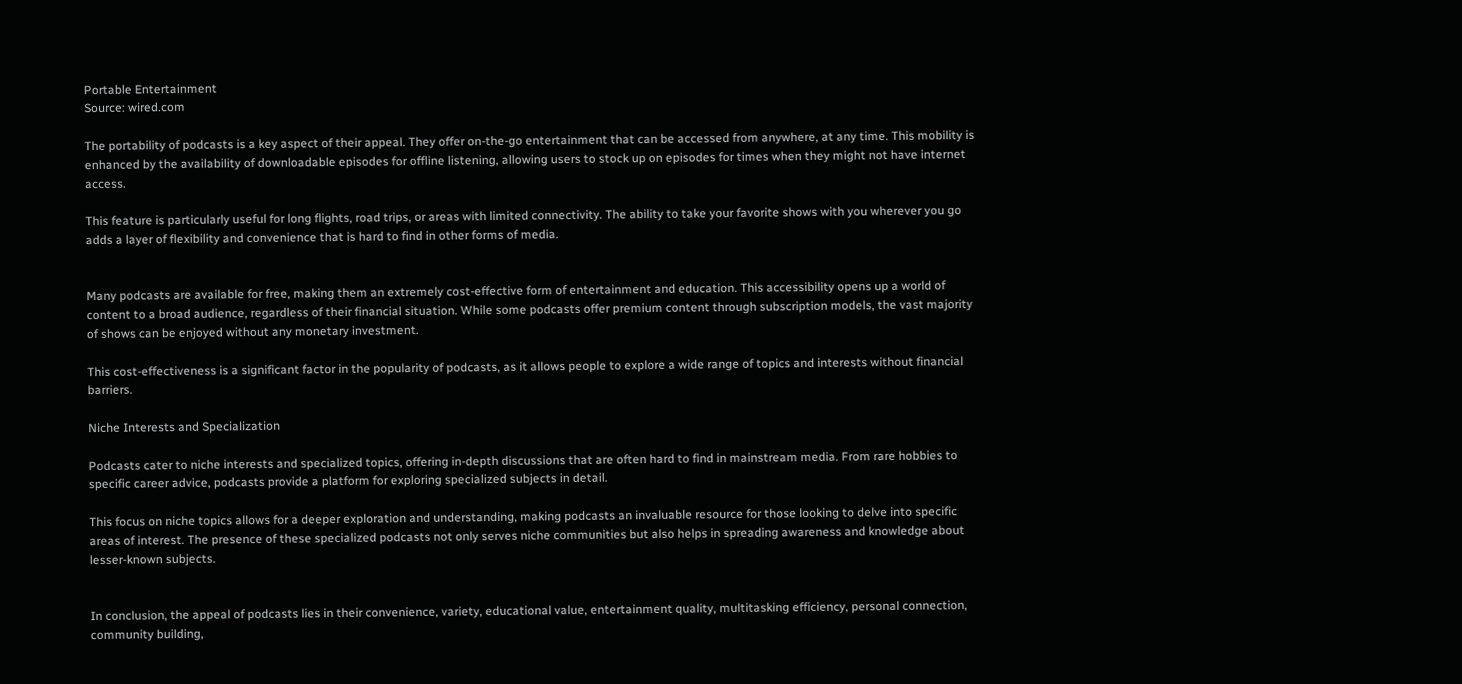Portable Entertainment
Source: wired.com

The portability of podcasts is a key aspect of their appeal. They offer on-the-go entertainment that can be accessed from anywhere, at any time. This mobility is enhanced by the availability of downloadable episodes for offline listening, allowing users to stock up on episodes for times when they might not have internet access.

This feature is particularly useful for long flights, road trips, or areas with limited connectivity. The ability to take your favorite shows with you wherever you go adds a layer of flexibility and convenience that is hard to find in other forms of media.


Many podcasts are available for free, making them an extremely cost-effective form of entertainment and education. This accessibility opens up a world of content to a broad audience, regardless of their financial situation. While some podcasts offer premium content through subscription models, the vast majority of shows can be enjoyed without any monetary investment.

This cost-effectiveness is a significant factor in the popularity of podcasts, as it allows people to explore a wide range of topics and interests without financial barriers.

Niche Interests and Specialization

Podcasts cater to niche interests and specialized topics, offering in-depth discussions that are often hard to find in mainstream media. From rare hobbies to specific career advice, podcasts provide a platform for exploring specialized subjects in detail.

This focus on niche topics allows for a deeper exploration and understanding, making podcasts an invaluable resource for those looking to delve into specific areas of interest. The presence of these specialized podcasts not only serves niche communities but also helps in spreading awareness and knowledge about lesser-known subjects.


In conclusion, the appeal of podcasts lies in their convenience, variety, educational value, entertainment quality, multitasking efficiency, personal connection, community building,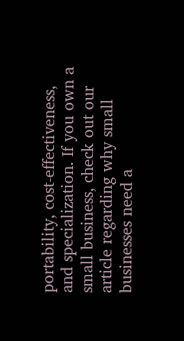portability, cost-effectiveness, and specialization. If you own a small business, check out our article regarding why small businesses need a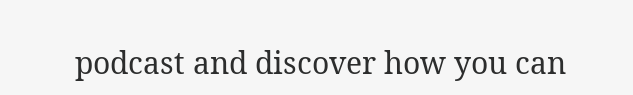podcast and discover how you can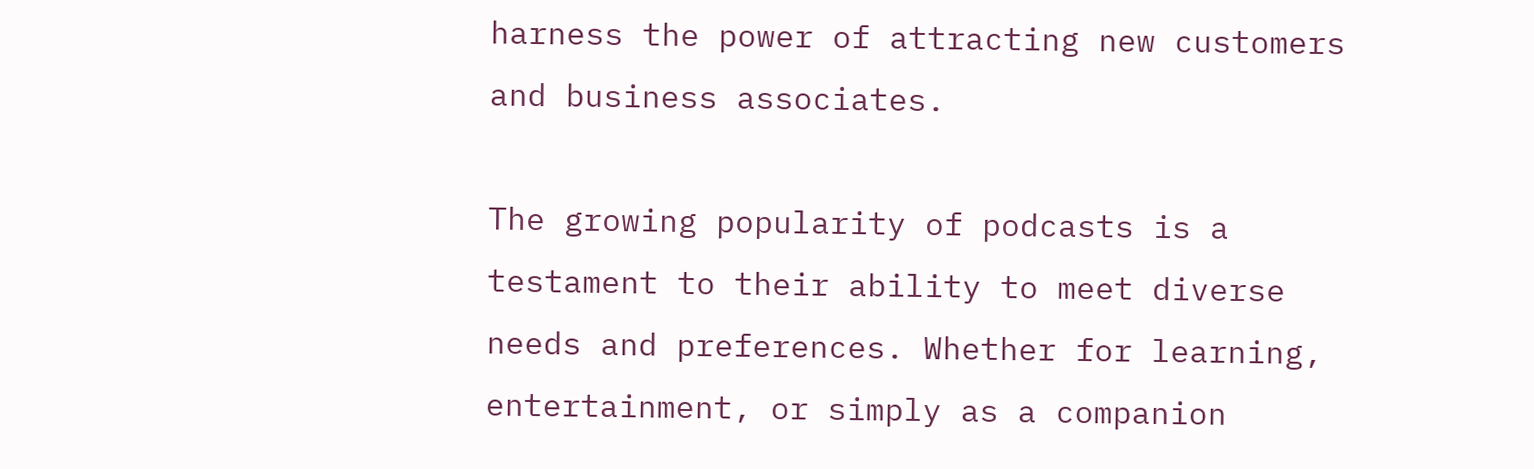harness the power of attracting new customers and business associates.

The growing popularity of podcasts is a testament to their ability to meet diverse needs and preferences. Whether for learning, entertainment, or simply as a companion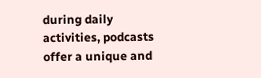during daily activities, podcasts offer a unique and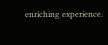enriching experience.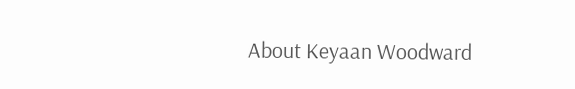About Keyaan Woodward